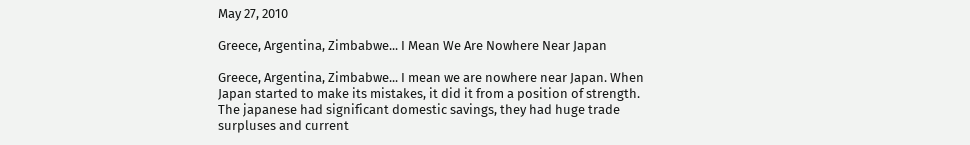May 27, 2010

Greece, Argentina, Zimbabwe... I Mean We Are Nowhere Near Japan

Greece, Argentina, Zimbabwe... I mean we are nowhere near Japan. When Japan started to make its mistakes, it did it from a position of strength. The japanese had significant domestic savings, they had huge trade surpluses and current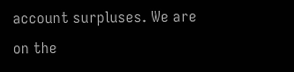account surpluses. We are on the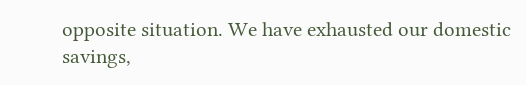opposite situation. We have exhausted our domestic savings,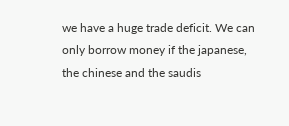we have a huge trade deficit. We can only borrow money if the japanese, the chinese and the saudis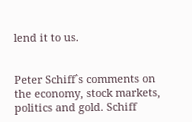lend it to us.


Peter Schiff`s comments on the economy, stock markets, politics and gold. Schiff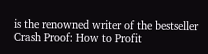is the renowned writer of the bestseller Crash Proof: How to Profit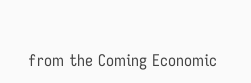from the Coming Economic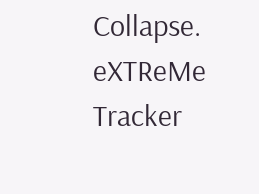Collapse.
eXTReMe Tracker